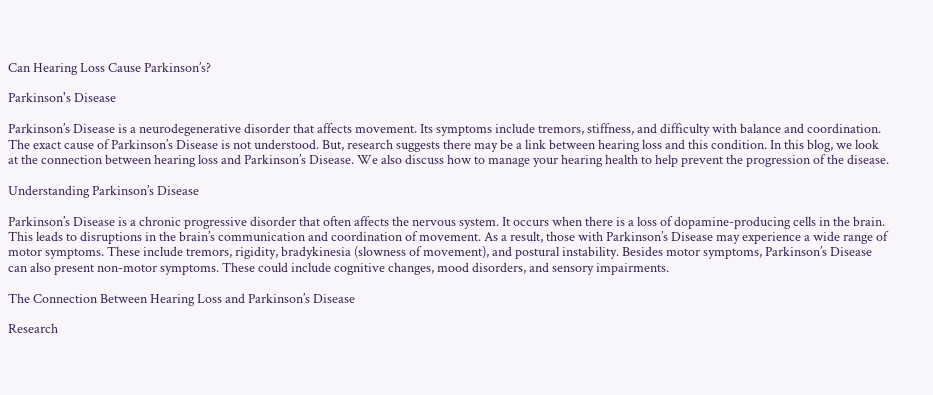Can Hearing Loss Cause Parkinson’s?

Parkinson's Disease

Parkinson’s Disease is a neurodegenerative disorder that affects movement. Its symptoms include tremors, stiffness, and difficulty with balance and coordination. The exact cause of Parkinson’s Disease is not understood. But, research suggests there may be a link between hearing loss and this condition. In this blog, we look at the connection between hearing loss and Parkinson’s Disease. We also discuss how to manage your hearing health to help prevent the progression of the disease.

Understanding Parkinson’s Disease

Parkinson’s Disease is a chronic progressive disorder that often affects the nervous system. It occurs when there is a loss of dopamine-producing cells in the brain. This leads to disruptions in the brain’s communication and coordination of movement. As a result, those with Parkinson’s Disease may experience a wide range of motor symptoms. These include tremors, rigidity, bradykinesia (slowness of movement), and postural instability. Besides motor symptoms, Parkinson’s Disease can also present non-motor symptoms. These could include cognitive changes, mood disorders, and sensory impairments.

The Connection Between Hearing Loss and Parkinson’s Disease

Research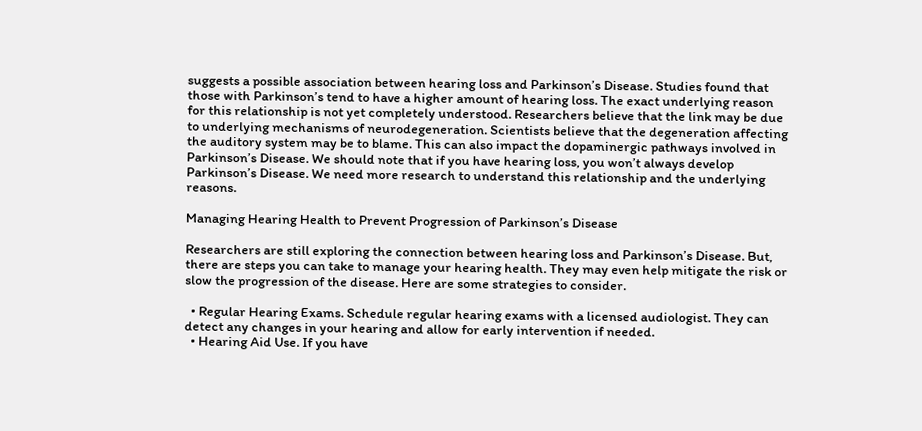suggests a possible association between hearing loss and Parkinson’s Disease. Studies found that those with Parkinson’s tend to have a higher amount of hearing loss. The exact underlying reason for this relationship is not yet completely understood. Researchers believe that the link may be due to underlying mechanisms of neurodegeneration. Scientists believe that the degeneration affecting the auditory system may be to blame. This can also impact the dopaminergic pathways involved in Parkinson’s Disease. We should note that if you have hearing loss, you won’t always develop Parkinson’s Disease. We need more research to understand this relationship and the underlying reasons.

Managing Hearing Health to Prevent Progression of Parkinson’s Disease

Researchers are still exploring the connection between hearing loss and Parkinson’s Disease. But, there are steps you can take to manage your hearing health. They may even help mitigate the risk or slow the progression of the disease. Here are some strategies to consider.

  • Regular Hearing Exams. Schedule regular hearing exams with a licensed audiologist. They can detect any changes in your hearing and allow for early intervention if needed.
  • Hearing Aid Use. If you have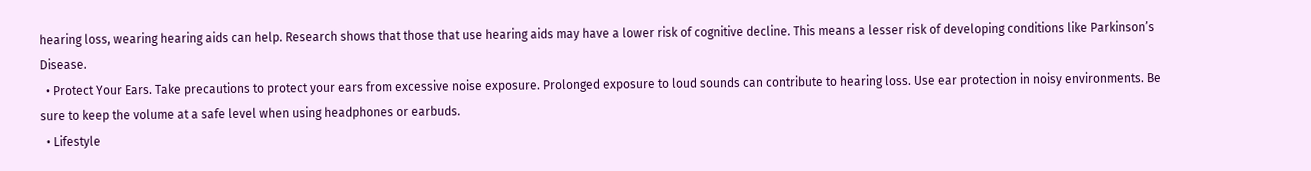hearing loss, wearing hearing aids can help. Research shows that those that use hearing aids may have a lower risk of cognitive decline. This means a lesser risk of developing conditions like Parkinson’s Disease.
  • Protect Your Ears. Take precautions to protect your ears from excessive noise exposure. Prolonged exposure to loud sounds can contribute to hearing loss. Use ear protection in noisy environments. Be sure to keep the volume at a safe level when using headphones or earbuds.
  • Lifestyle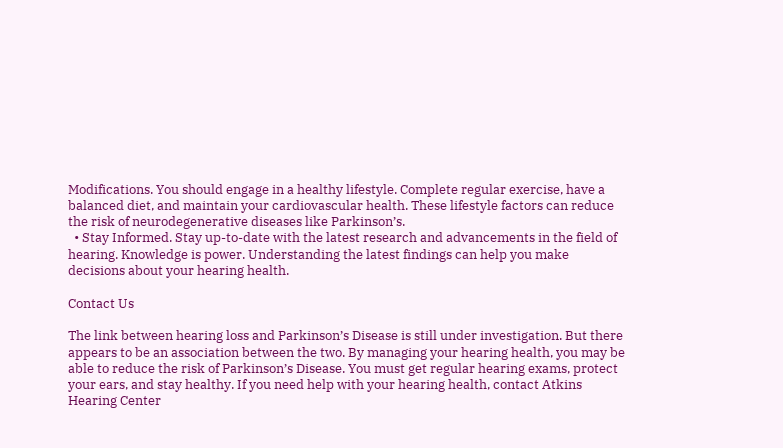Modifications. You should engage in a healthy lifestyle. Complete regular exercise, have a balanced diet, and maintain your cardiovascular health. These lifestyle factors can reduce the risk of neurodegenerative diseases like Parkinson’s.
  • Stay Informed. Stay up-to-date with the latest research and advancements in the field of hearing. Knowledge is power. Understanding the latest findings can help you make decisions about your hearing health.

Contact Us

The link between hearing loss and Parkinson’s Disease is still under investigation. But there appears to be an association between the two. By managing your hearing health, you may be able to reduce the risk of Parkinson’s Disease. You must get regular hearing exams, protect your ears, and stay healthy. If you need help with your hearing health, contact Atkins Hearing Center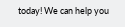today! We can help you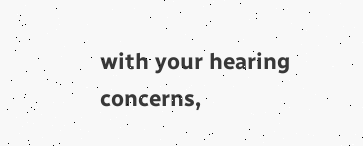with your hearing concerns,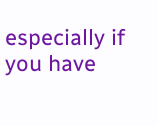especially if you have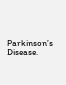Parkinson’s Disease.